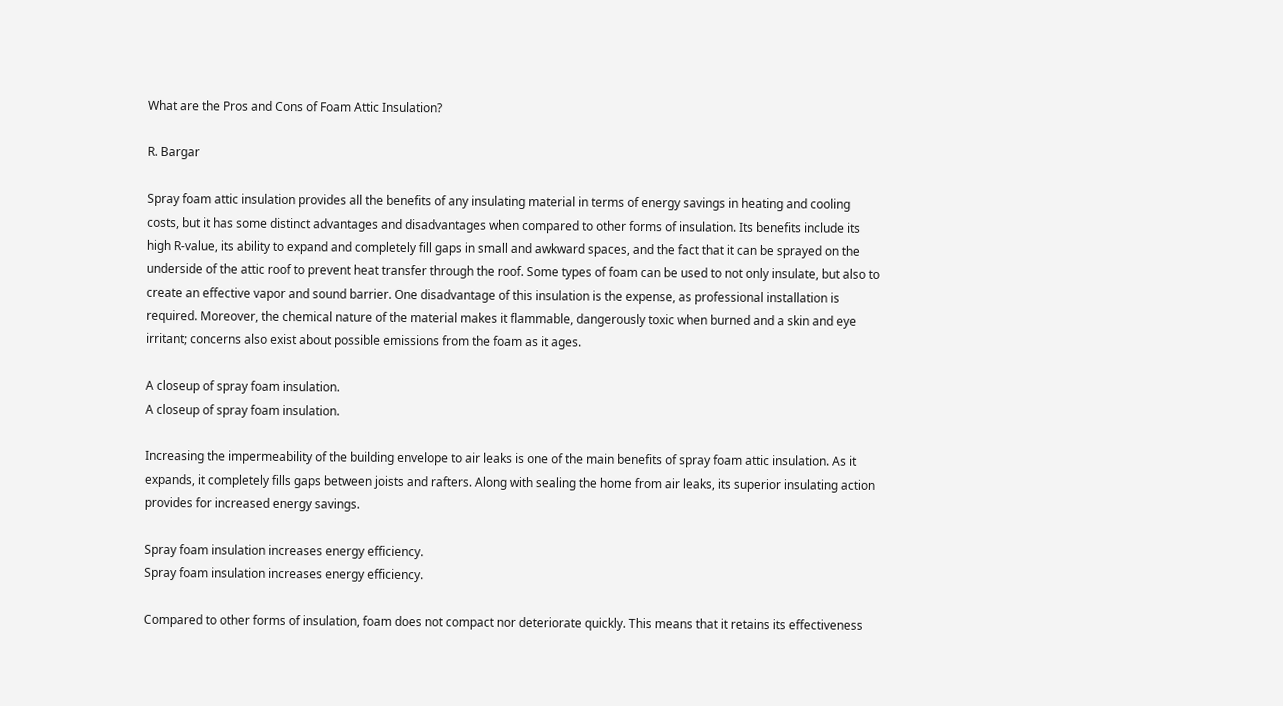What are the Pros and Cons of Foam Attic Insulation?

R. Bargar

Spray foam attic insulation provides all the benefits of any insulating material in terms of energy savings in heating and cooling costs, but it has some distinct advantages and disadvantages when compared to other forms of insulation. Its benefits include its high R-value, its ability to expand and completely fill gaps in small and awkward spaces, and the fact that it can be sprayed on the underside of the attic roof to prevent heat transfer through the roof. Some types of foam can be used to not only insulate, but also to create an effective vapor and sound barrier. One disadvantage of this insulation is the expense, as professional installation is required. Moreover, the chemical nature of the material makes it flammable, dangerously toxic when burned and a skin and eye irritant; concerns also exist about possible emissions from the foam as it ages.

A closeup of spray foam insulation.
A closeup of spray foam insulation.

Increasing the impermeability of the building envelope to air leaks is one of the main benefits of spray foam attic insulation. As it expands, it completely fills gaps between joists and rafters. Along with sealing the home from air leaks, its superior insulating action provides for increased energy savings.

Spray foam insulation increases energy efficiency.
Spray foam insulation increases energy efficiency.

Compared to other forms of insulation, foam does not compact nor deteriorate quickly. This means that it retains its effectiveness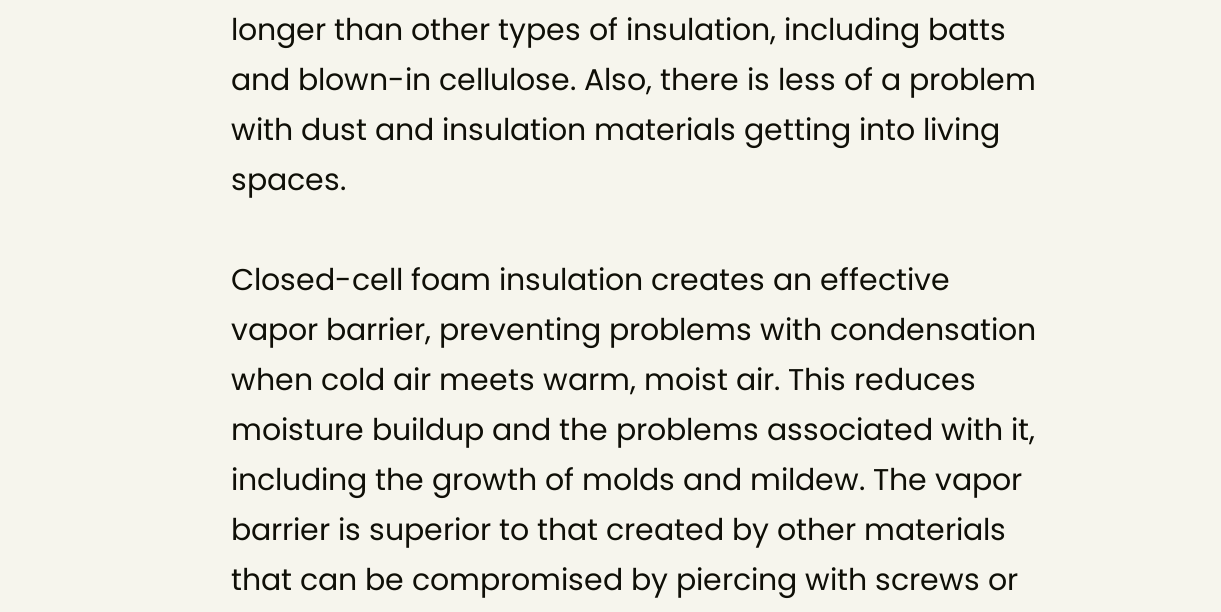longer than other types of insulation, including batts and blown-in cellulose. Also, there is less of a problem with dust and insulation materials getting into living spaces.

Closed-cell foam insulation creates an effective vapor barrier, preventing problems with condensation when cold air meets warm, moist air. This reduces moisture buildup and the problems associated with it, including the growth of molds and mildew. The vapor barrier is superior to that created by other materials that can be compromised by piercing with screws or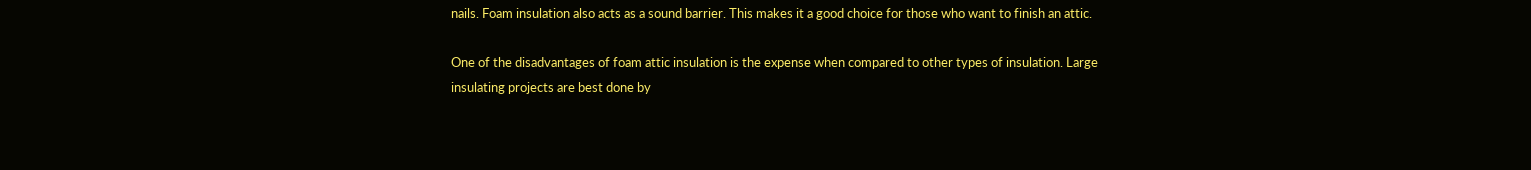nails. Foam insulation also acts as a sound barrier. This makes it a good choice for those who want to finish an attic.

One of the disadvantages of foam attic insulation is the expense when compared to other types of insulation. Large insulating projects are best done by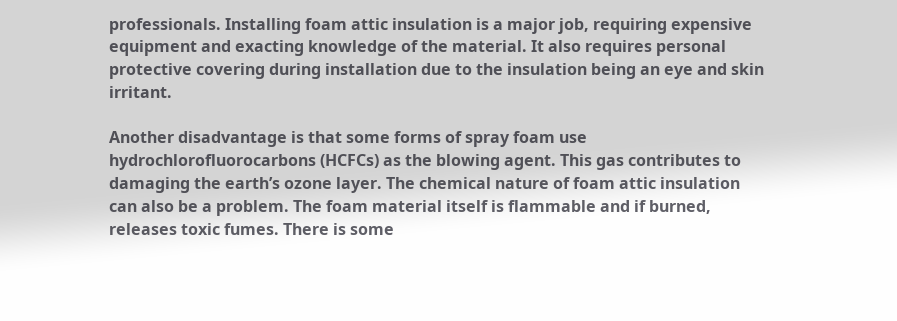professionals. Installing foam attic insulation is a major job, requiring expensive equipment and exacting knowledge of the material. It also requires personal protective covering during installation due to the insulation being an eye and skin irritant.

Another disadvantage is that some forms of spray foam use hydrochlorofluorocarbons (HCFCs) as the blowing agent. This gas contributes to damaging the earth’s ozone layer. The chemical nature of foam attic insulation can also be a problem. The foam material itself is flammable and if burned, releases toxic fumes. There is some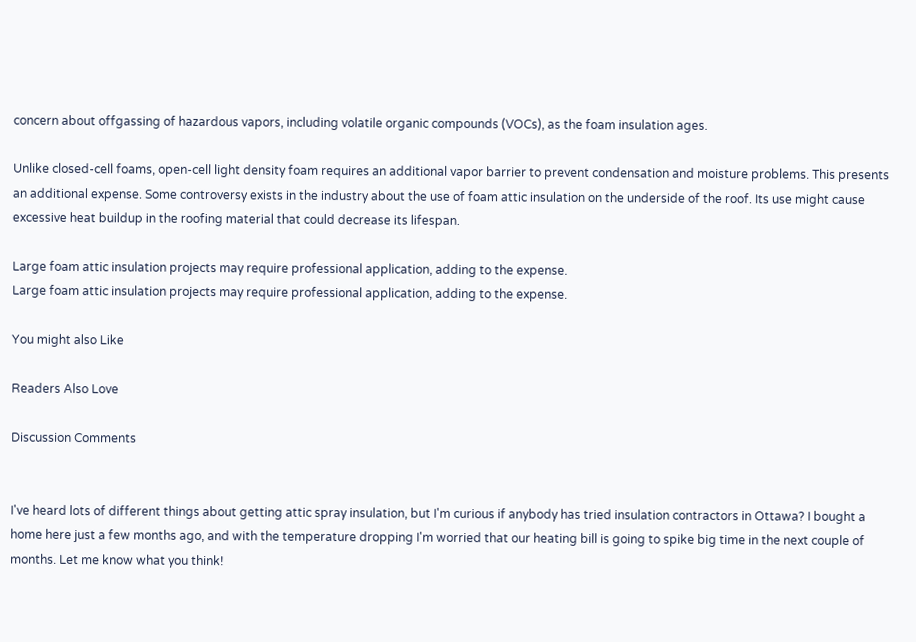concern about offgassing of hazardous vapors, including volatile organic compounds (VOCs), as the foam insulation ages.

Unlike closed-cell foams, open-cell light density foam requires an additional vapor barrier to prevent condensation and moisture problems. This presents an additional expense. Some controversy exists in the industry about the use of foam attic insulation on the underside of the roof. Its use might cause excessive heat buildup in the roofing material that could decrease its lifespan.

Large foam attic insulation projects may require professional application, adding to the expense.
Large foam attic insulation projects may require professional application, adding to the expense.

You might also Like

Readers Also Love

Discussion Comments


I've heard lots of different things about getting attic spray insulation, but I'm curious if anybody has tried insulation contractors in Ottawa? I bought a home here just a few months ago, and with the temperature dropping I'm worried that our heating bill is going to spike big time in the next couple of months. Let me know what you think!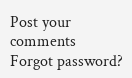Post your comments
Forgot password?